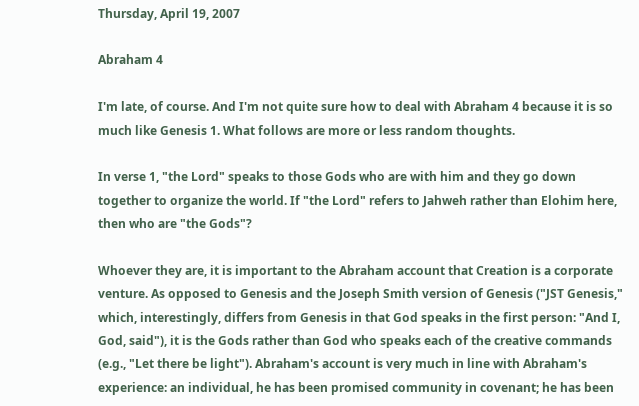Thursday, April 19, 2007

Abraham 4

I'm late, of course. And I'm not quite sure how to deal with Abraham 4 because it is so much like Genesis 1. What follows are more or less random thoughts.

In verse 1, "the Lord" speaks to those Gods who are with him and they go down together to organize the world. If "the Lord" refers to Jahweh rather than Elohim here, then who are "the Gods"?

Whoever they are, it is important to the Abraham account that Creation is a corporate venture. As opposed to Genesis and the Joseph Smith version of Genesis ("JST Genesis," which, interestingly, differs from Genesis in that God speaks in the first person: "And I, God, said"), it is the Gods rather than God who speaks each of the creative commands (e.g., "Let there be light"). Abraham's account is very much in line with Abraham's experience: an individual, he has been promised community in covenant; he has been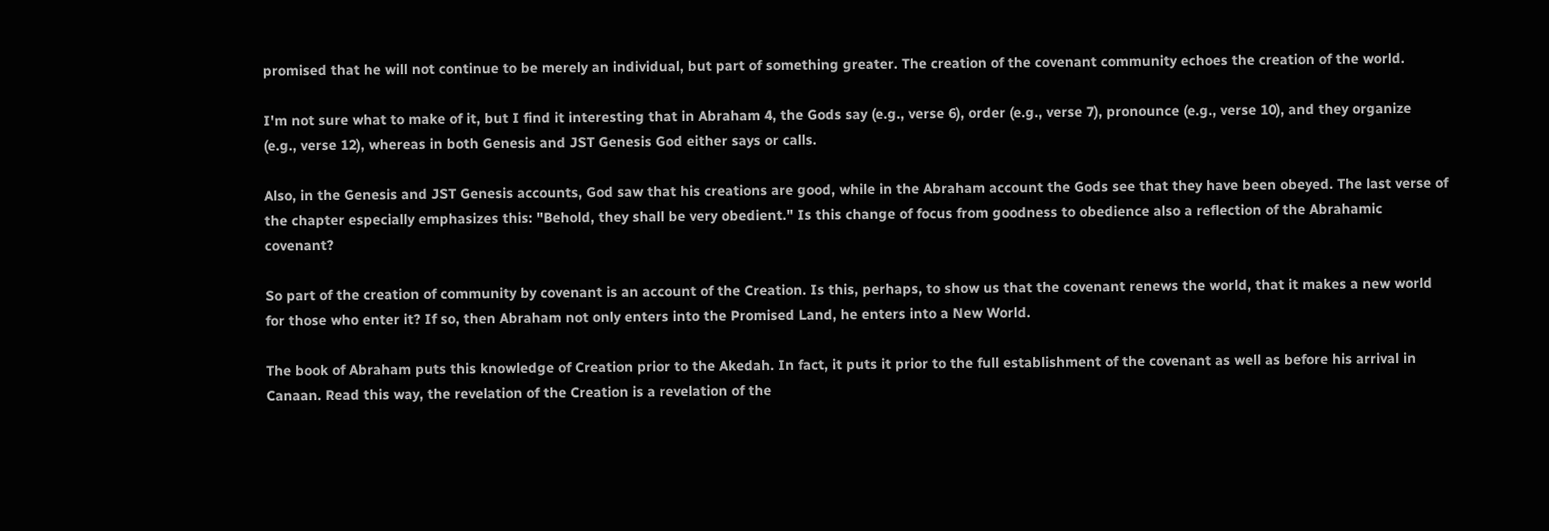promised that he will not continue to be merely an individual, but part of something greater. The creation of the covenant community echoes the creation of the world.

I'm not sure what to make of it, but I find it interesting that in Abraham 4, the Gods say (e.g., verse 6), order (e.g., verse 7), pronounce (e.g., verse 10), and they organize (e.g., verse 12), whereas in both Genesis and JST Genesis God either says or calls.

Also, in the Genesis and JST Genesis accounts, God saw that his creations are good, while in the Abraham account the Gods see that they have been obeyed. The last verse of the chapter especially emphasizes this: "Behold, they shall be very obedient." Is this change of focus from goodness to obedience also a reflection of the Abrahamic covenant?

So part of the creation of community by covenant is an account of the Creation. Is this, perhaps, to show us that the covenant renews the world, that it makes a new world for those who enter it? If so, then Abraham not only enters into the Promised Land, he enters into a New World.

The book of Abraham puts this knowledge of Creation prior to the Akedah. In fact, it puts it prior to the full establishment of the covenant as well as before his arrival in Canaan. Read this way, the revelation of the Creation is a revelation of the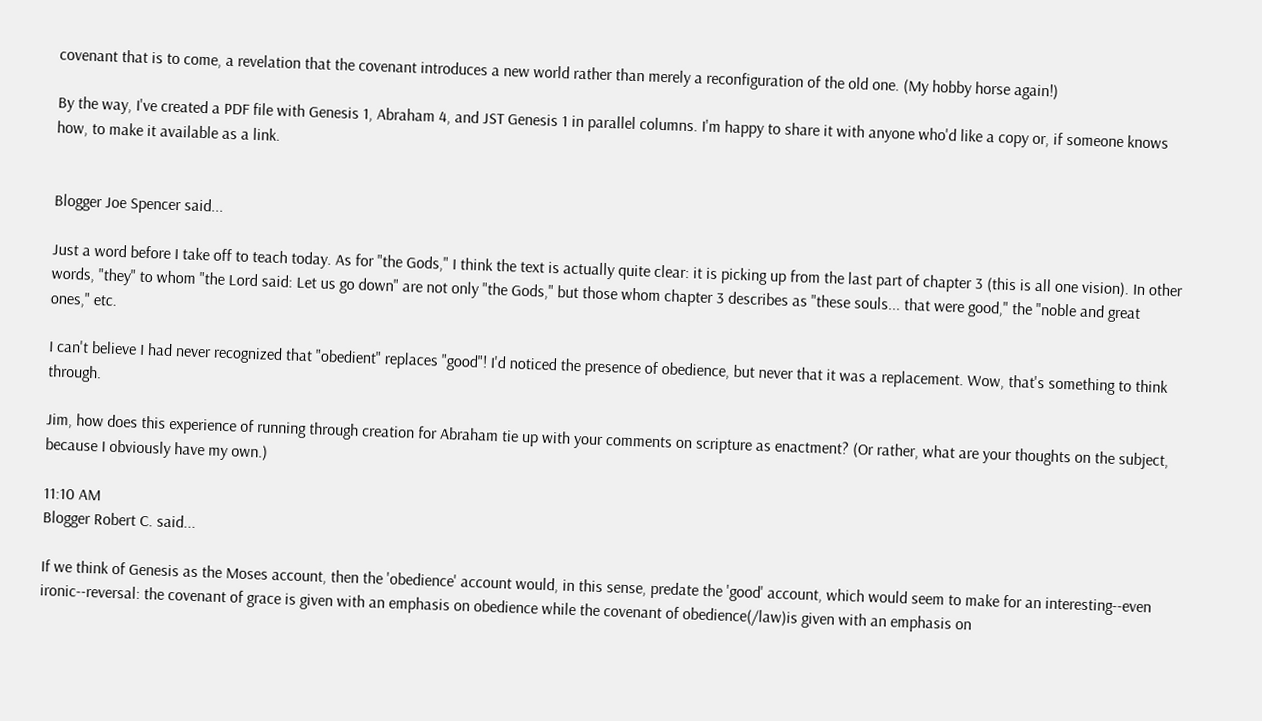covenant that is to come, a revelation that the covenant introduces a new world rather than merely a reconfiguration of the old one. (My hobby horse again!)

By the way, I've created a PDF file with Genesis 1, Abraham 4, and JST Genesis 1 in parallel columns. I'm happy to share it with anyone who'd like a copy or, if someone knows how, to make it available as a link.


Blogger Joe Spencer said...

Just a word before I take off to teach today. As for "the Gods," I think the text is actually quite clear: it is picking up from the last part of chapter 3 (this is all one vision). In other words, "they" to whom "the Lord said: Let us go down" are not only "the Gods," but those whom chapter 3 describes as "these souls... that were good," the "noble and great ones," etc.

I can't believe I had never recognized that "obedient" replaces "good"! I'd noticed the presence of obedience, but never that it was a replacement. Wow, that's something to think through.

Jim, how does this experience of running through creation for Abraham tie up with your comments on scripture as enactment? (Or rather, what are your thoughts on the subject, because I obviously have my own.)

11:10 AM
Blogger Robert C. said...

If we think of Genesis as the Moses account, then the 'obedience' account would, in this sense, predate the 'good' account, which would seem to make for an interesting--even ironic--reversal: the covenant of grace is given with an emphasis on obedience while the covenant of obedience(/law)is given with an emphasis on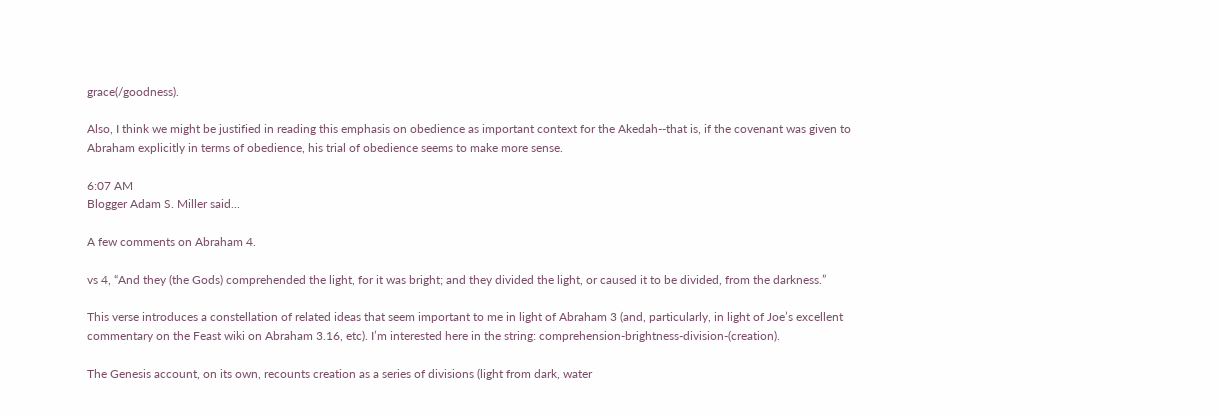grace(/goodness).

Also, I think we might be justified in reading this emphasis on obedience as important context for the Akedah--that is, if the covenant was given to Abraham explicitly in terms of obedience, his trial of obedience seems to make more sense.

6:07 AM
Blogger Adam S. Miller said...

A few comments on Abraham 4.

vs 4, “And they (the Gods) comprehended the light, for it was bright; and they divided the light, or caused it to be divided, from the darkness.”

This verse introduces a constellation of related ideas that seem important to me in light of Abraham 3 (and, particularly, in light of Joe’s excellent commentary on the Feast wiki on Abraham 3.16, etc). I’m interested here in the string: comprehension-brightness-division-(creation).

The Genesis account, on its own, recounts creation as a series of divisions (light from dark, water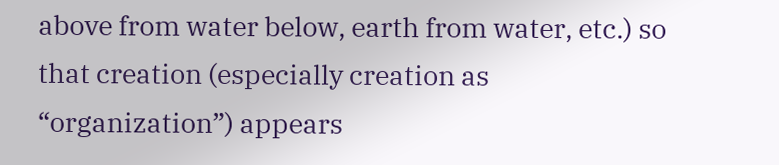above from water below, earth from water, etc.) so that creation (especially creation as “organization”) appears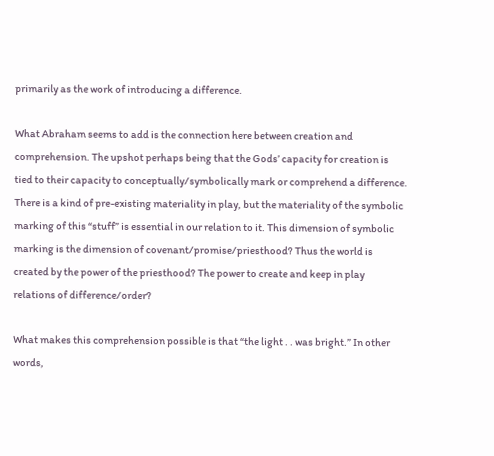primarily as the work of introducing a difference.

What Abraham seems to add is the connection here between creation and comprehension. The upshot perhaps being that the Gods’ capacity for creation is tied to their capacity to conceptually/symbolically mark or comprehend a difference. There is a kind of pre-existing materiality in play, but the materiality of the symbolic marking of this “stuff” is essential in our relation to it. This dimension of symbolic marking is the dimension of covenant/promise/priesthood? Thus the world is created by the power of the priesthood? The power to create and keep in play relations of difference/order?

What makes this comprehension possible is that “the light . . was bright.” In other words,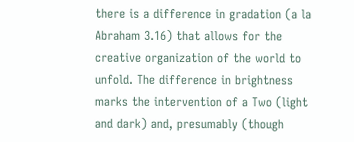there is a difference in gradation (a la Abraham 3.16) that allows for the creative organization of the world to unfold. The difference in brightness marks the intervention of a Two (light and dark) and, presumably (though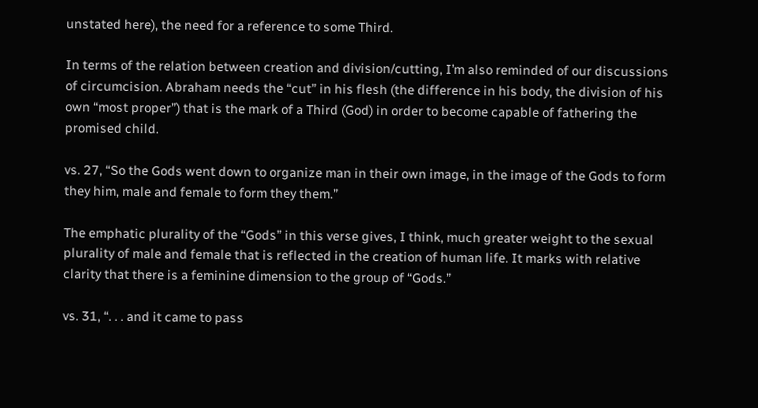unstated here), the need for a reference to some Third.

In terms of the relation between creation and division/cutting, I’m also reminded of our discussions of circumcision. Abraham needs the “cut” in his flesh (the difference in his body, the division of his own “most proper”) that is the mark of a Third (God) in order to become capable of fathering the promised child.

vs. 27, “So the Gods went down to organize man in their own image, in the image of the Gods to form they him, male and female to form they them.”

The emphatic plurality of the “Gods” in this verse gives, I think, much greater weight to the sexual plurality of male and female that is reflected in the creation of human life. It marks with relative clarity that there is a feminine dimension to the group of “Gods.”

vs. 31, “. . . and it came to pass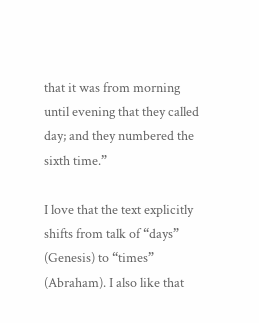that it was from morning until evening that they called day; and they numbered the sixth time.”

I love that the text explicitly shifts from talk of “days” (Genesis) to “times” (Abraham). I also like that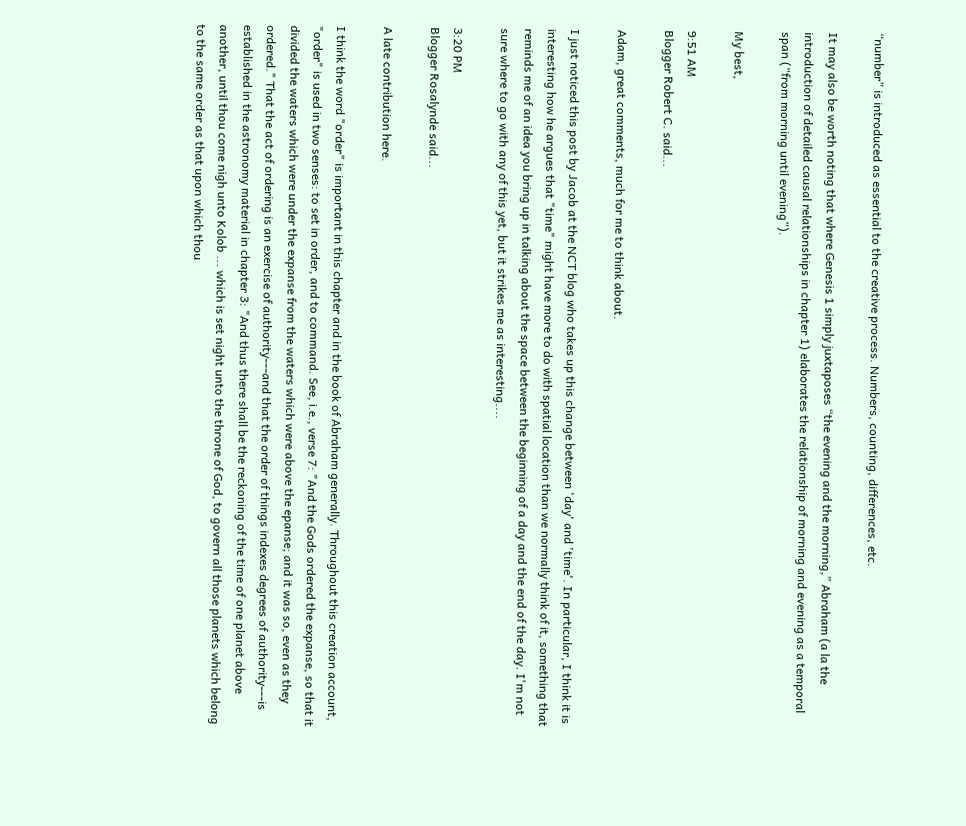“number” is introduced as essential to the creative process. Numbers, counting, differences, etc.

It may also be worth noting that where Genesis 1 simply juxtaposes “the evening and the morning,” Abraham (a la the introduction of detailed causal relationships in chapter 1) elaborates the relationship of morning and evening as a temporal span (“from morning until evening”).

My best,

9:51 AM
Blogger Robert C. said...

Adam, great comments, much for me to think about.

I just noticed this post by Jacob at the NCT blog who takes up this change between 'day' and 'time'. In particular, I think it is interesting how he argues that "time" might have more to do with spatial location than we normally think of it, something that reminds me of an idea you bring up in talking about the space between the beginning of a day and the end of the day. I'm not sure where to go with any of this yet, but it strikes me as interesting....

3:20 PM
Blogger Rosalynde said...

A late contribution here.

I think the word "order" is important in this chapter and in the book of Abraham generally. Throughout this creation account, "order" is used in two senses: to set in order, and to command. See, i.e., verse 7: "And the Gods ordered the expanse, so that it divided the waters which were under the expanse from the waters which were above the epanse; and it was so, even as they ordered." That the act of ordering is an exercise of authority---and that the order of things indexes degrees of authority---is established in the astronomy material in chapter 3: "And thus there shall be the reckoning of the time of one planet above another, until thou come nigh unto Kolob ... which is set night unto the throne of God, to govern all those planets which belong to the same order as that upon which thou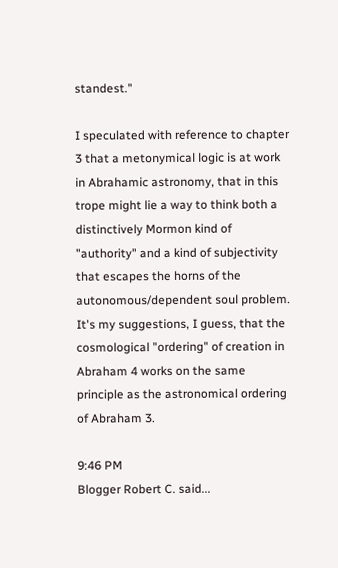standest."

I speculated with reference to chapter 3 that a metonymical logic is at work in Abrahamic astronomy, that in this trope might lie a way to think both a distinctively Mormon kind of "authority" and a kind of subjectivity that escapes the horns of the autonomous/dependent soul problem. It's my suggestions, I guess, that the cosmological "ordering" of creation in Abraham 4 works on the same principle as the astronomical ordering of Abraham 3.

9:46 PM
Blogger Robert C. said...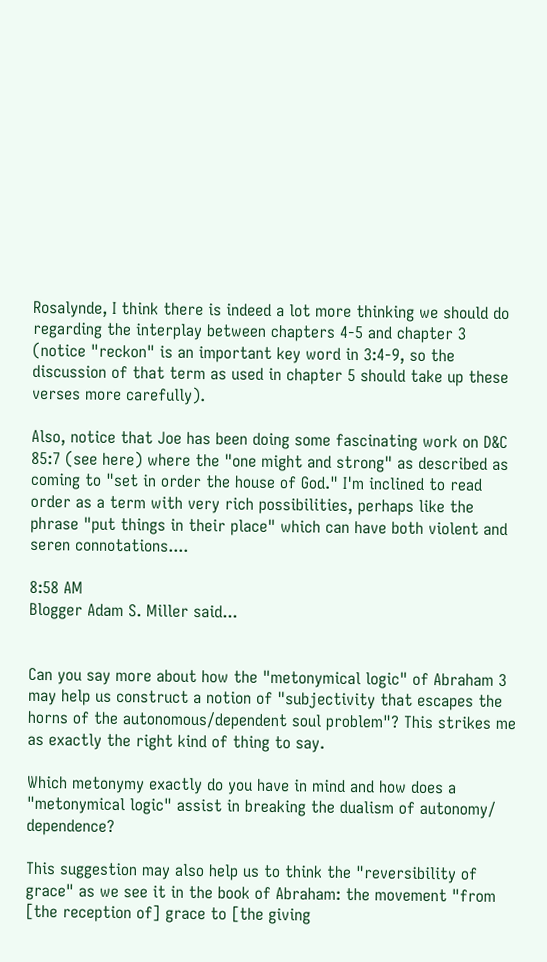Rosalynde, I think there is indeed a lot more thinking we should do regarding the interplay between chapters 4-5 and chapter 3 (notice "reckon" is an important key word in 3:4-9, so the discussion of that term as used in chapter 5 should take up these verses more carefully).

Also, notice that Joe has been doing some fascinating work on D&C 85:7 (see here) where the "one might and strong" as described as coming to "set in order the house of God." I'm inclined to read order as a term with very rich possibilities, perhaps like the phrase "put things in their place" which can have both violent and seren connotations....

8:58 AM
Blogger Adam S. Miller said...


Can you say more about how the "metonymical logic" of Abraham 3 may help us construct a notion of "subjectivity that escapes the horns of the autonomous/dependent soul problem"? This strikes me as exactly the right kind of thing to say.

Which metonymy exactly do you have in mind and how does a "metonymical logic" assist in breaking the dualism of autonomy/ dependence?

This suggestion may also help us to think the "reversibility of grace" as we see it in the book of Abraham: the movement "from [the reception of] grace to [the giving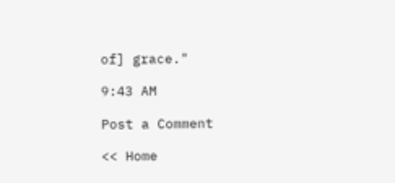of] grace."

9:43 AM

Post a Comment

<< Home